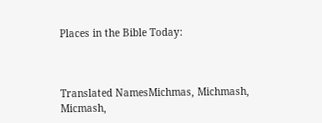Places in the Bible Today:



Translated NamesMichmas, Michmash, Micmash,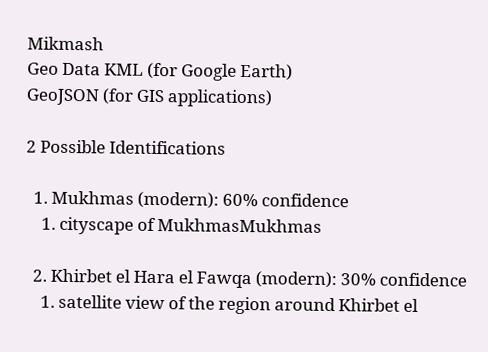Mikmash
Geo Data KML (for Google Earth)
GeoJSON (for GIS applications)

2 Possible Identifications

  1. Mukhmas (modern): 60% confidence
    1. cityscape of MukhmasMukhmas

  2. Khirbet el Hara el Fawqa (modern): 30% confidence
    1. satellite view of the region around Khirbet el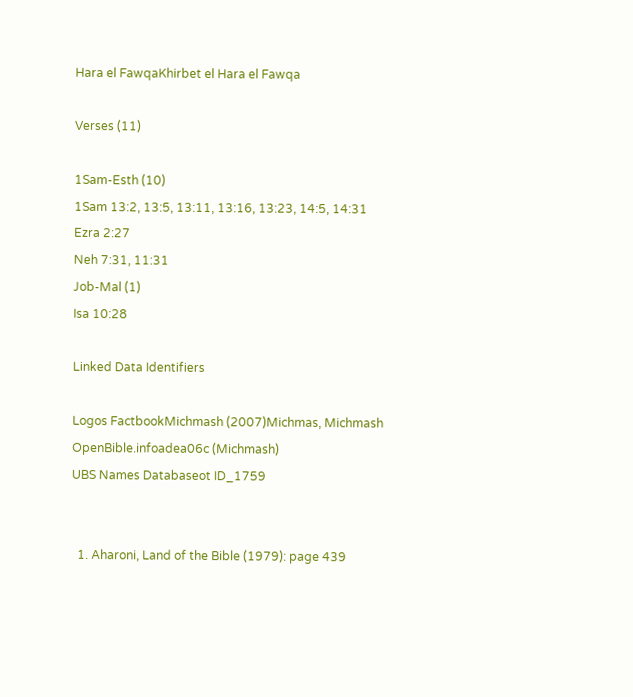Hara el FawqaKhirbet el Hara el Fawqa

Verses (11)

1Sam-Esth (10)
1Sam 13:2, 13:5, 13:11, 13:16, 13:23, 14:5, 14:31
Ezra 2:27
Neh 7:31, 11:31
Job-Mal (1)
Isa 10:28

Linked Data Identifiers

Logos FactbookMichmash (2007)Michmas, Michmash
OpenBible.infoadea06c (Michmash)
UBS Names Databaseot ID_1759


  1. Aharoni, Land of the Bible (1979): page 439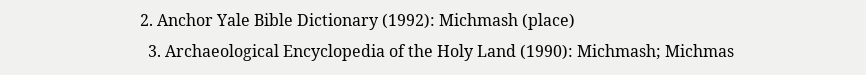2. Anchor Yale Bible Dictionary (1992): Michmash (place)
  3. Archaeological Encyclopedia of the Holy Land (1990): Michmash; Michmas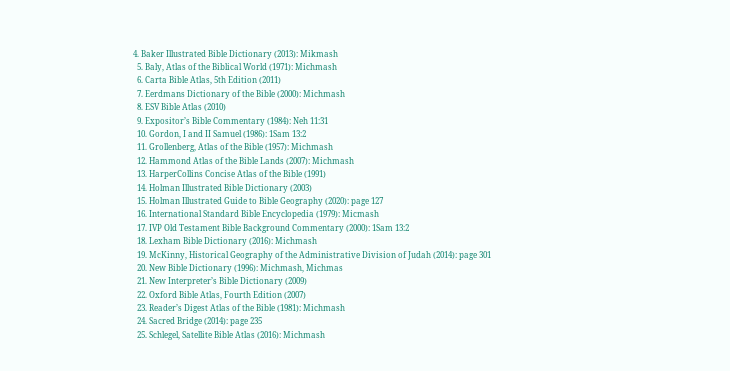4. Baker Illustrated Bible Dictionary (2013): Mikmash
  5. Baly, Atlas of the Biblical World (1971): Michmash
  6. Carta Bible Atlas, 5th Edition (2011)
  7. Eerdmans Dictionary of the Bible (2000): Michmash
  8. ESV Bible Atlas (2010)
  9. Expositor’s Bible Commentary (1984): Neh 11:31
  10. Gordon, I and II Samuel (1986): 1Sam 13:2
  11. Grollenberg, Atlas of the Bible (1957): Michmash
  12. Hammond Atlas of the Bible Lands (2007): Michmash
  13. HarperCollins Concise Atlas of the Bible (1991)
  14. Holman Illustrated Bible Dictionary (2003)
  15. Holman Illustrated Guide to Bible Geography (2020): page 127
  16. International Standard Bible Encyclopedia (1979): Micmash
  17. IVP Old Testament Bible Background Commentary (2000): 1Sam 13:2
  18. Lexham Bible Dictionary (2016): Michmash
  19. McKinny, Historical Geography of the Administrative Division of Judah (2014): page 301
  20. New Bible Dictionary (1996): Michmash, Michmas
  21. New Interpreter’s Bible Dictionary (2009)
  22. Oxford Bible Atlas, Fourth Edition (2007)
  23. Reader’s Digest Atlas of the Bible (1981): Michmash
  24. Sacred Bridge (2014): page 235
  25. Schlegel, Satellite Bible Atlas (2016): Michmash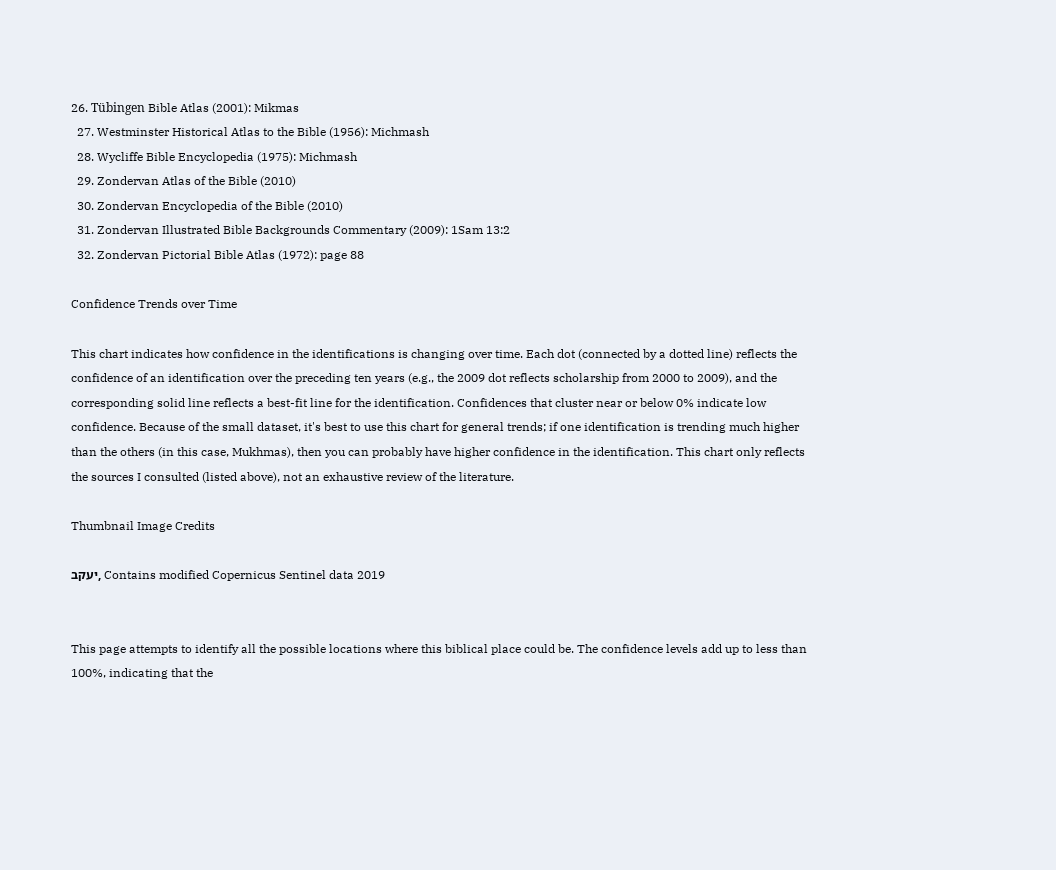26. Tübingen Bible Atlas (2001): Mikmas
  27. Westminster Historical Atlas to the Bible (1956): Michmash
  28. Wycliffe Bible Encyclopedia (1975): Michmash
  29. Zondervan Atlas of the Bible (2010)
  30. Zondervan Encyclopedia of the Bible (2010)
  31. Zondervan Illustrated Bible Backgrounds Commentary (2009): 1Sam 13:2
  32. Zondervan Pictorial Bible Atlas (1972): page 88

Confidence Trends over Time

This chart indicates how confidence in the identifications is changing over time. Each dot (connected by a dotted line) reflects the confidence of an identification over the preceding ten years (e.g., the 2009 dot reflects scholarship from 2000 to 2009), and the corresponding solid line reflects a best-fit line for the identification. Confidences that cluster near or below 0% indicate low confidence. Because of the small dataset, it's best to use this chart for general trends; if one identification is trending much higher than the others (in this case, Mukhmas), then you can probably have higher confidence in the identification. This chart only reflects the sources I consulted (listed above), not an exhaustive review of the literature.

Thumbnail Image Credits

יעקב, Contains modified Copernicus Sentinel data 2019


This page attempts to identify all the possible locations where this biblical place could be. The confidence levels add up to less than 100%, indicating that the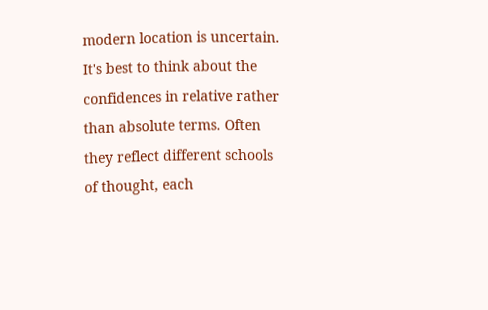modern location is uncertain. It's best to think about the confidences in relative rather than absolute terms. Often they reflect different schools of thought, each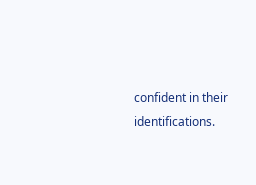confident in their identifications.